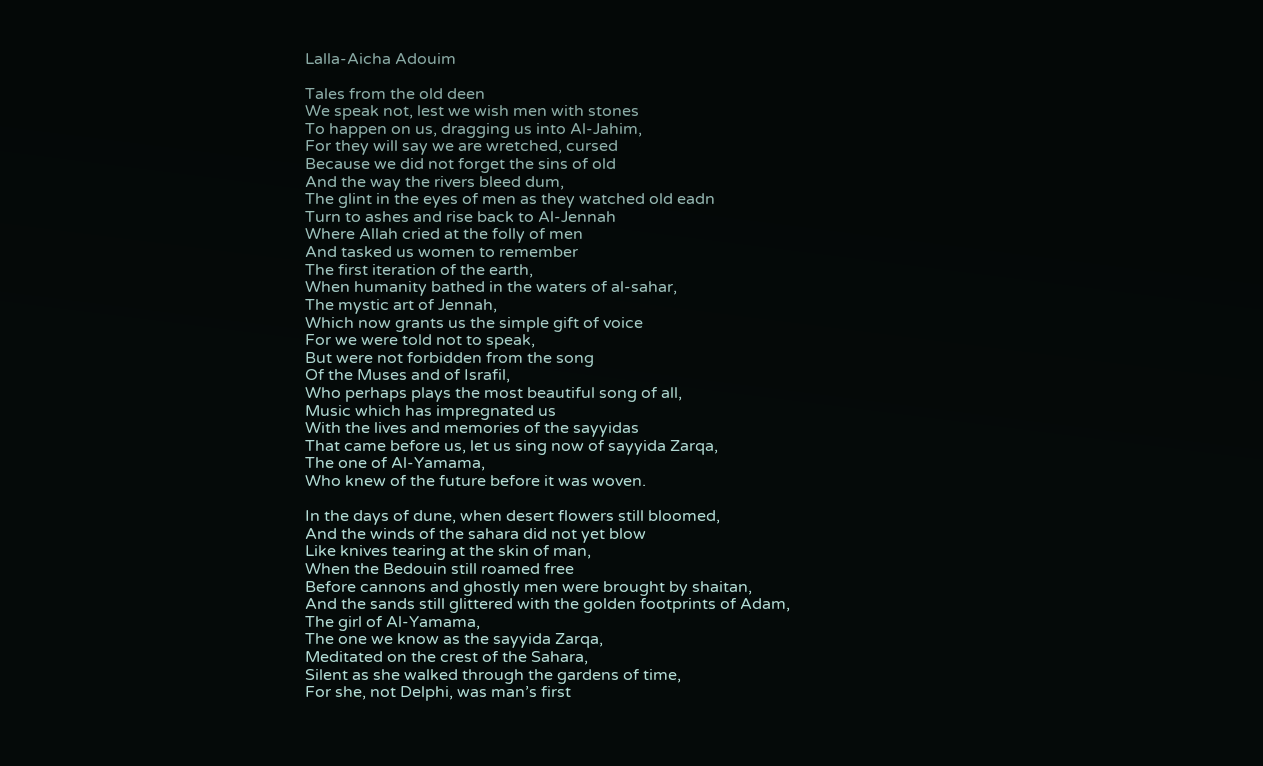Lalla-Aicha Adouim

Tales from the old deen
We speak not, lest we wish men with stones
To happen on us, dragging us into Al-Jahim,
For they will say we are wretched, cursed
Because we did not forget the sins of old
And the way the rivers bleed dum,
The glint in the eyes of men as they watched old eadn
Turn to ashes and rise back to Al-Jennah
Where Allah cried at the folly of men
And tasked us women to remember
The first iteration of the earth,
When humanity bathed in the waters of al-sahar,
The mystic art of Jennah,
Which now grants us the simple gift of voice
For we were told not to speak,
But were not forbidden from the song
Of the Muses and of Israfil,
Who perhaps plays the most beautiful song of all,
Music which has impregnated us
With the lives and memories of the sayyidas
That came before us, let us sing now of sayyida Zarqa,
The one of Al-Yamama,
Who knew of the future before it was woven.

In the days of dune, when desert flowers still bloomed,
And the winds of the sahara did not yet blow
Like knives tearing at the skin of man,
When the Bedouin still roamed free
Before cannons and ghostly men were brought by shaitan,
And the sands still glittered with the golden footprints of Adam,
The girl of Al-Yamama,
The one we know as the sayyida Zarqa,
Meditated on the crest of the Sahara,
Silent as she walked through the gardens of time,
For she, not Delphi, was man’s first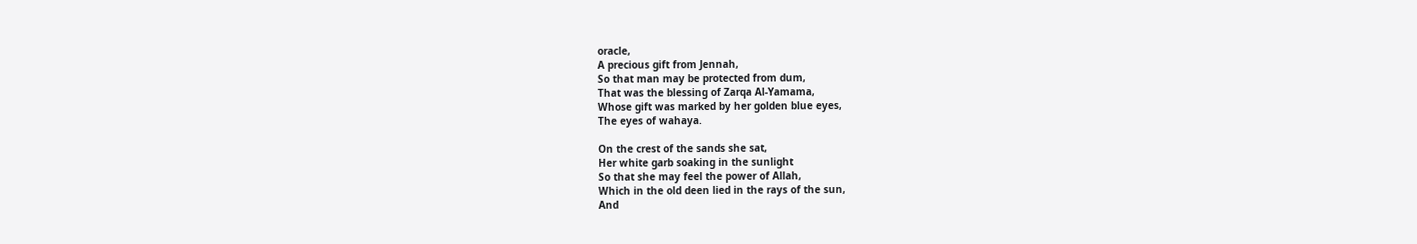oracle,
A precious gift from Jennah,
So that man may be protected from dum,
That was the blessing of Zarqa Al-Yamama,
Whose gift was marked by her golden blue eyes,
The eyes of wahaya.

On the crest of the sands she sat,
Her white garb soaking in the sunlight
So that she may feel the power of Allah,
Which in the old deen lied in the rays of the sun,
And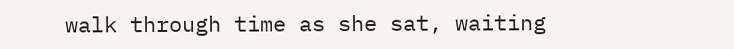walk through time as she sat, waiting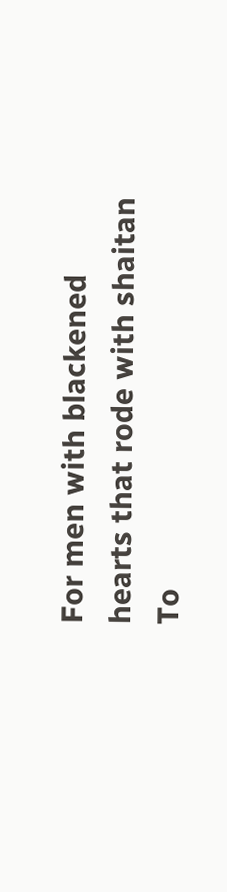For men with blackened hearts that rode with shaitan
To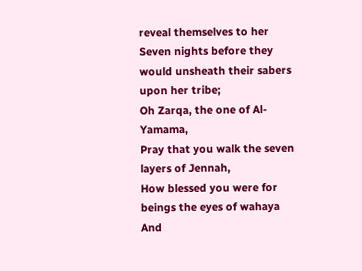reveal themselves to her
Seven nights before they would unsheath their sabers upon her tribe;
Oh Zarqa, the one of Al-Yamama,
Pray that you walk the seven layers of Jennah,
How blessed you were for beings the eyes of wahaya
And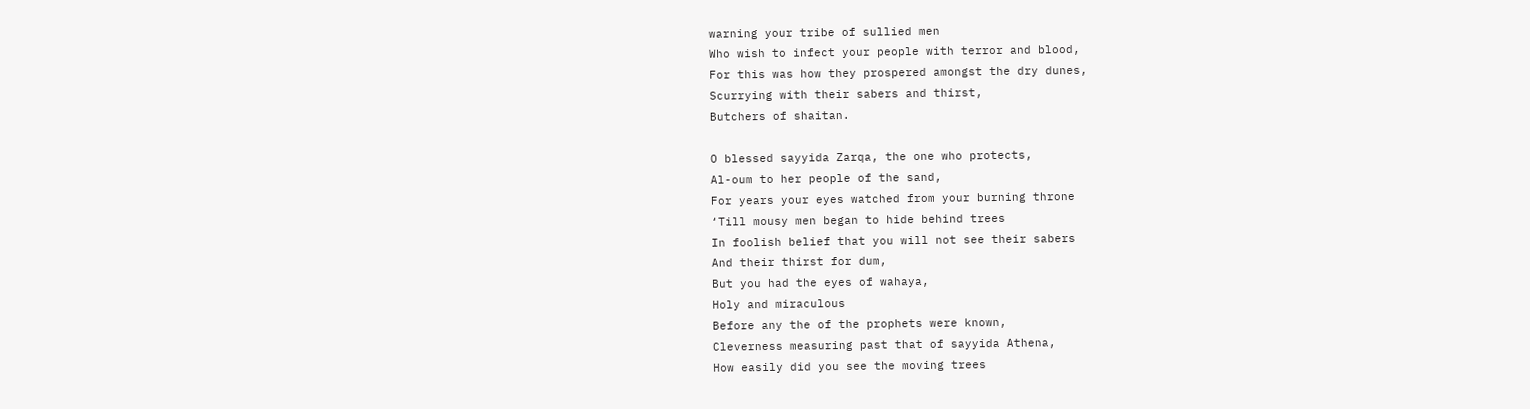warning your tribe of sullied men
Who wish to infect your people with terror and blood,
For this was how they prospered amongst the dry dunes,
Scurrying with their sabers and thirst,
Butchers of shaitan.

O blessed sayyida Zarqa, the one who protects,
Al-oum to her people of the sand,
For years your eyes watched from your burning throne
‘Till mousy men began to hide behind trees
In foolish belief that you will not see their sabers
And their thirst for dum,
But you had the eyes of wahaya,
Holy and miraculous
Before any the of the prophets were known,
Cleverness measuring past that of sayyida Athena,
How easily did you see the moving trees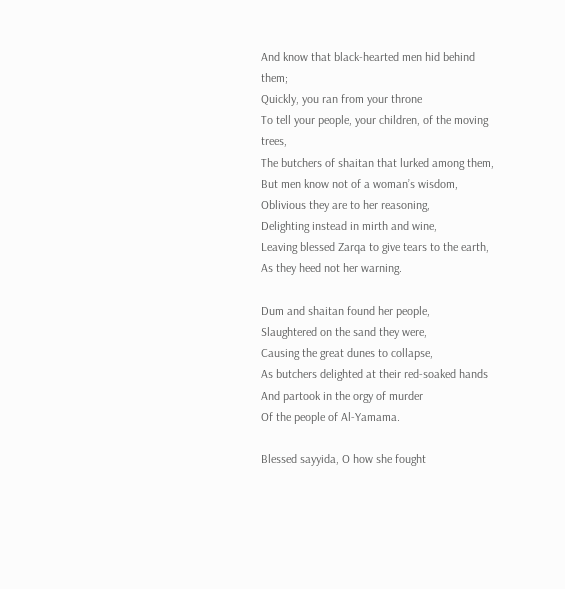And know that black-hearted men hid behind them;
Quickly, you ran from your throne
To tell your people, your children, of the moving trees,
The butchers of shaitan that lurked among them,
But men know not of a woman’s wisdom,
Oblivious they are to her reasoning,
Delighting instead in mirth and wine,
Leaving blessed Zarqa to give tears to the earth,
As they heed not her warning.

Dum and shaitan found her people,
Slaughtered on the sand they were,
Causing the great dunes to collapse,
As butchers delighted at their red-soaked hands
And partook in the orgy of murder
Of the people of Al-Yamama.

Blessed sayyida, O how she fought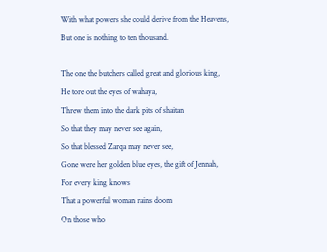With what powers she could derive from the Heavens,
But one is nothing to ten thousand.

The one the butchers called great and glorious king,
He tore out the eyes of wahaya,
Threw them into the dark pits of shaitan
So that they may never see again,
So that blessed Zarqa may never see,
Gone were her golden blue eyes, the gift of Jennah,
For every king knows
That a powerful woman rains doom
On those who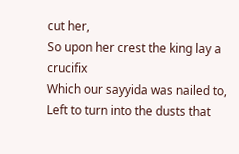cut her,
So upon her crest the king lay a crucifix
Which our sayyida was nailed to,
Left to turn into the dusts that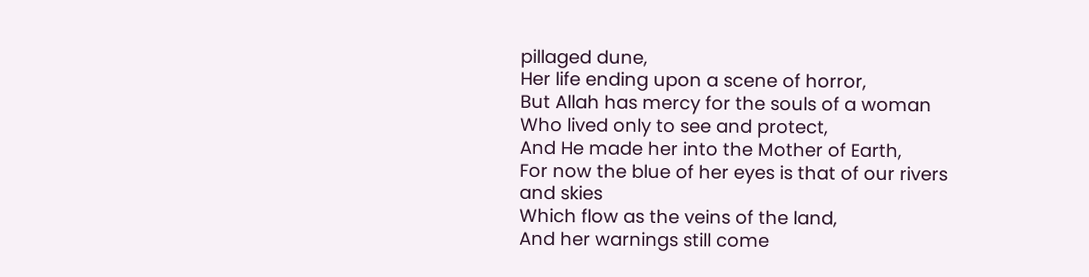pillaged dune,
Her life ending upon a scene of horror,
But Allah has mercy for the souls of a woman
Who lived only to see and protect,
And He made her into the Mother of Earth,
For now the blue of her eyes is that of our rivers and skies
Which flow as the veins of the land,
And her warnings still come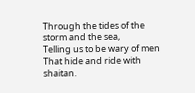Through the tides of the storm and the sea,
Telling us to be wary of men
That hide and ride with shaitan.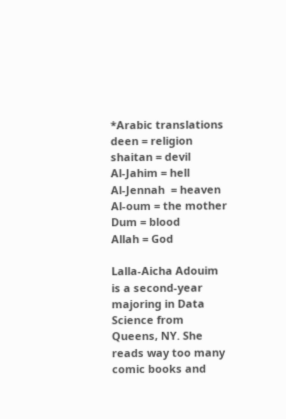*Arabic translations
deen = religion
shaitan = devil
Al-Jahim = hell
Al-Jennah  = heaven
Al-oum = the mother
Dum = blood
Allah = God

Lalla-Aicha Adouim is a second-year majoring in Data Science from Queens, NY. She reads way too many comic books and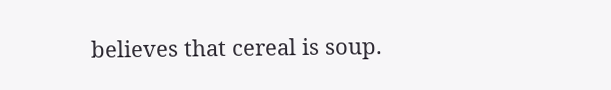believes that cereal is soup.